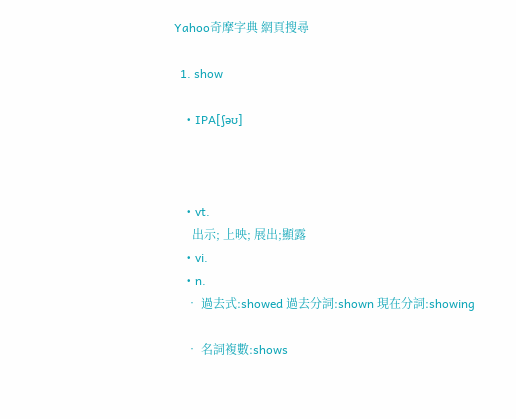Yahoo奇摩字典 網頁搜尋

  1. show

    • IPA[ʃəʊ]



    • vt.
      出示; 上映; 展出;顯露
    • vi.
    • n.
    • 過去式:showed 過去分詞:shown 現在分詞:showing

    • 名詞複數:shows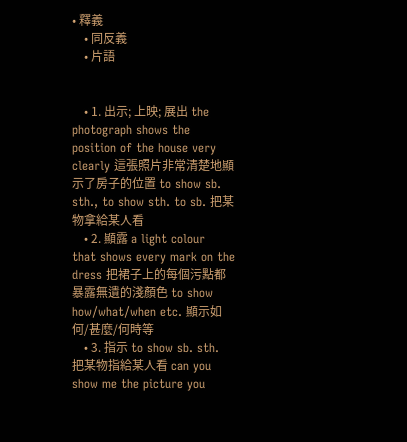• 釋義
    • 同反義
    • 片語


    • 1. 出示; 上映; 展出 the photograph shows the position of the house very clearly 這張照片非常清楚地顯示了房子的位置 to show sb. sth., to show sth. to sb. 把某物拿給某人看
    • 2. 顯露 a light colour that shows every mark on the dress 把裙子上的每個污點都暴露無遺的淺顏色 to show how/what/when etc. 顯示如何/甚麼/何時等
    • 3. 指示 to show sb. sth. 把某物指給某人看 can you show me the picture you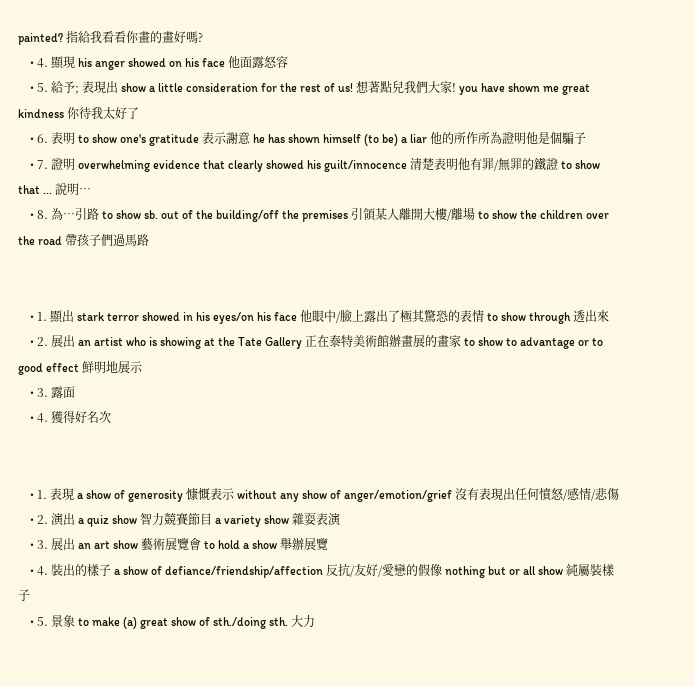painted? 指給我看看你畫的畫好嗎?
    • 4. 顯現 his anger showed on his face 他面露怒容
    • 5. 給予; 表現出 show a little consideration for the rest of us! 想著點兒我們大家! you have shown me great kindness 你待我太好了
    • 6. 表明 to show one's gratitude 表示謝意 he has shown himself (to be) a liar 他的所作所為證明他是個騙子
    • 7. 證明 overwhelming evidence that clearly showed his guilt/innocence 清楚表明他有罪/無罪的鐵證 to show that ... 說明…
    • 8. 為…引路 to show sb. out of the building/off the premises 引領某人離開大樓/離場 to show the children over the road 帶孩子們過馬路


    • 1. 顯出 stark terror showed in his eyes/on his face 他眼中/臉上露出了極其驚恐的表情 to show through 透出來
    • 2. 展出 an artist who is showing at the Tate Gallery 正在泰特美術館辦畫展的畫家 to show to advantage or to good effect 鮮明地展示
    • 3. 露面
    • 4. 獲得好名次


    • 1. 表現 a show of generosity 慷慨表示 without any show of anger/emotion/grief 沒有表現出任何憤怒/感情/悲傷
    • 2. 演出 a quiz show 智力競賽節目 a variety show 雜耍表演
    • 3. 展出 an art show 藝術展覽會 to hold a show 舉辦展覽
    • 4. 裝出的樣子 a show of defiance/friendship/affection 反抗/友好/愛戀的假像 nothing but or all show 純屬裝樣子
    • 5. 景象 to make (a) great show of sth./doing sth. 大力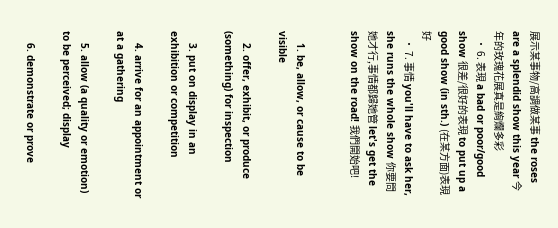展示某事物/高調做某事 the roses are a splendid show this year 今年的玫瑰花展真是絢爛多彩
    • 6. 表現 a bad or poor/good show 很差/很好的表現 to put up a good show (in sth.) (在某方面)表現好
    • 7. 事情 you'll have to ask her, she runs the whole show 你要問她才行,事情都歸她管 let's get the show on the road! 我們開始吧!


    1. be, allow, or cause to be visible

    2. offer, exhibit, or produce (something) for inspection

    3. put on display in an exhibition or competition

    4. arrive for an appointment or at a gathering

    5. allow (a quality or emotion) to be perceived; display

    6. demonstrate or prove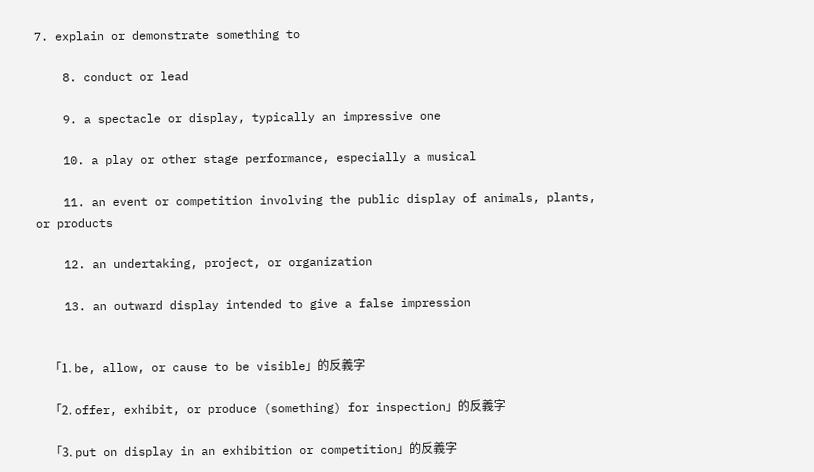7. explain or demonstrate something to

    8. conduct or lead

    9. a spectacle or display, typically an impressive one

    10. a play or other stage performance, especially a musical

    11. an event or competition involving the public display of animals, plants, or products

    12. an undertaking, project, or organization

    13. an outward display intended to give a false impression


    「1. be, allow, or cause to be visible」的反義字

    「2. offer, exhibit, or produce (something) for inspection」的反義字

    「3. put on display in an exhibition or competition」的反義字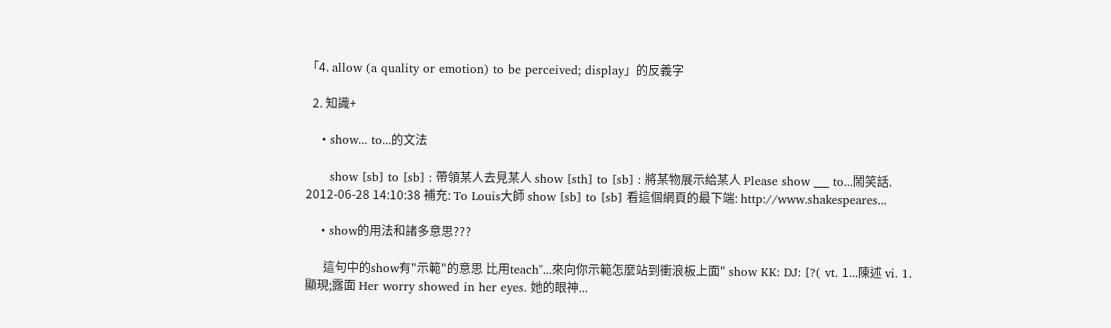「4. allow (a quality or emotion) to be perceived; display」的反義字

  2. 知識+

    • show... to...的文法

      show [sb] to [sb] : 帶領某人去見某人 show [sth] to [sb] : 將某物展示給某人 Please show ___ to...鬧笑話. 2012-06-28 14:10:38 補充: To Louis大師 show [sb] to [sb] 看這個網頁的最下端: http://www.shakespeares...

    • show的用法和諸多意思???

      這句中的show有"示範"的意思 比用teach"...來向你示範怎麼站到衝浪板上面" show KK: DJ: [?( vt. 1...陳述 vi. 1. 顯現;露面 Her worry showed in her eyes. 她的眼神...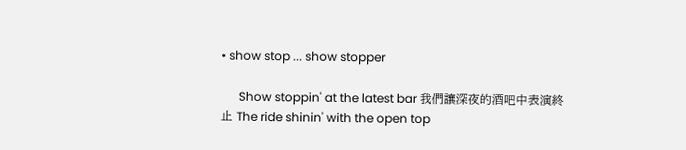• show stop ... show stopper

      Show stoppin' at the latest bar 我們讓深夜的酒吧中表演終止 The ride shinin' with the open top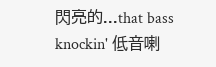閃亮的...that bass knockin' 低音喇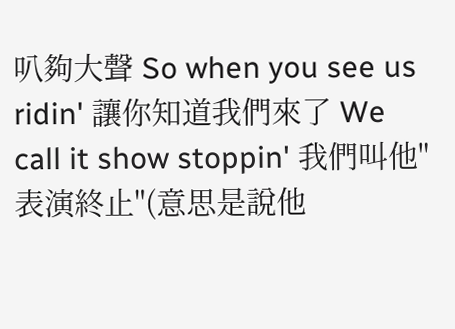叭夠大聲 So when you see us ridin' 讓你知道我們來了 We call it show stoppin' 我們叫他"表演終止"(意思是說他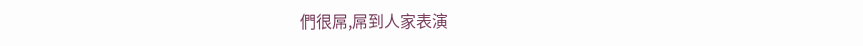們很屌,屌到人家表演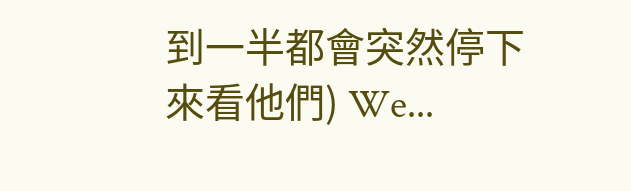到一半都會突然停下來看他們) We...